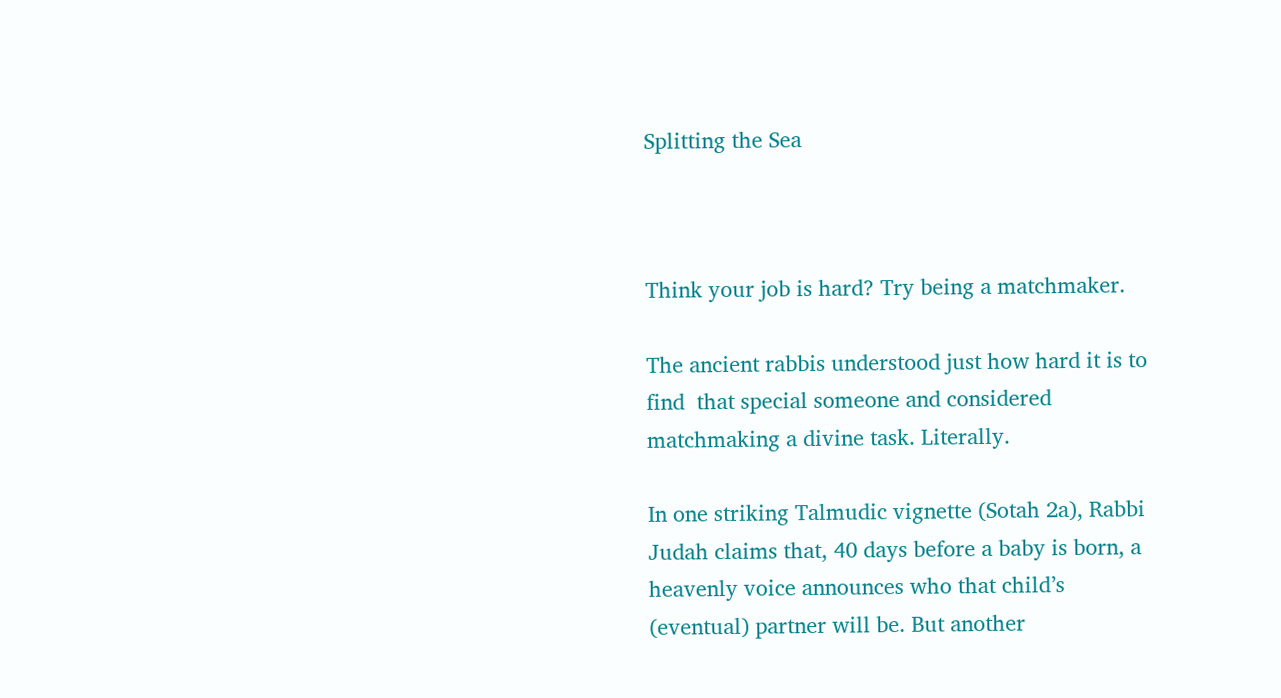Splitting the Sea



Think your job is hard? Try being a matchmaker.

The ancient rabbis understood just how hard it is to find  that special someone and considered matchmaking a divine task. Literally.

In one striking Talmudic vignette (Sotah 2a), Rabbi Judah claims that, 40 days before a baby is born, a heavenly voice announces who that child’s (eventual) partner will be. But another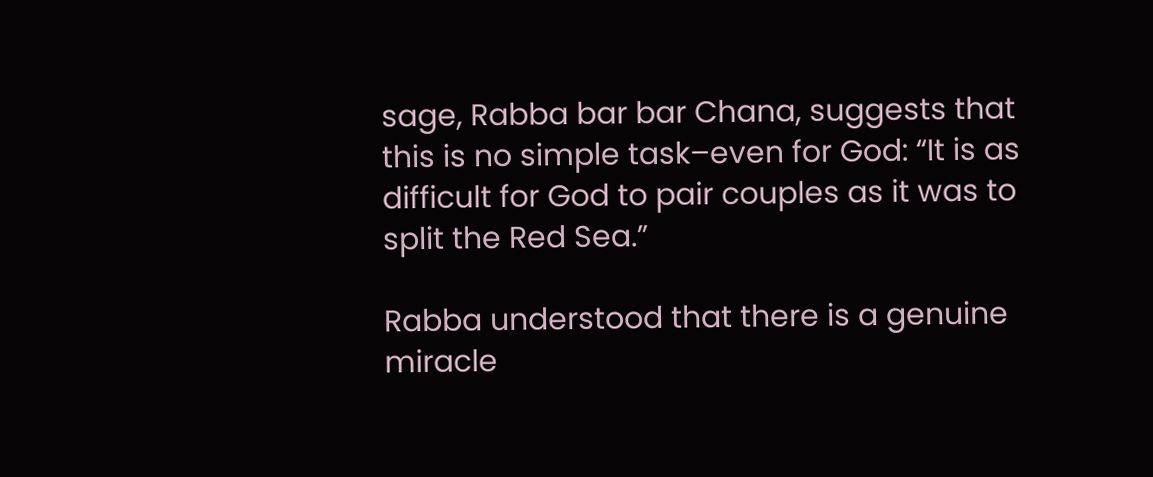sage, Rabba bar bar Chana, suggests that this is no simple task–even for God: “It is as difficult for God to pair couples as it was to split the Red Sea.”

Rabba understood that there is a genuine miracle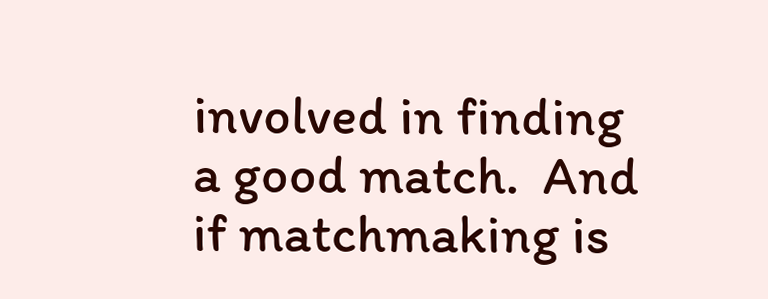involved in finding a good match.  And if matchmaking is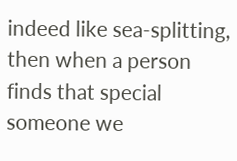indeed like sea-splitting, then when a person finds that special someone we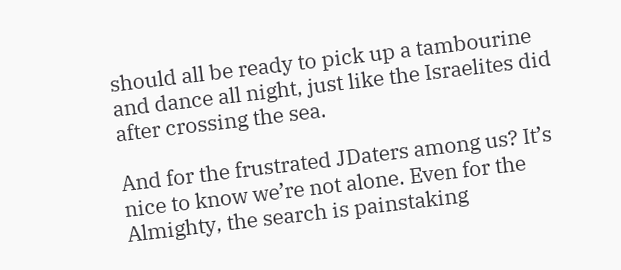should all be ready to pick up a tambourine and dance all night, just like the Israelites did after crossing the sea.

And for the frustrated JDaters among us? It’s nice to know we’re not alone. Even for the Almighty, the search is painstaking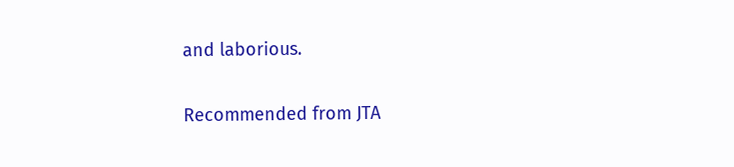and laborious.

Recommended from JTA